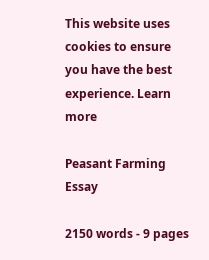This website uses cookies to ensure you have the best experience. Learn more

Peasant Farming Essay

2150 words - 9 pages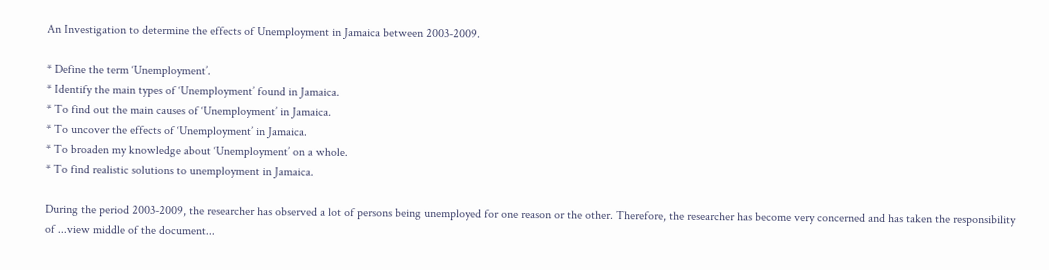An Investigation to determine the effects of Unemployment in Jamaica between 2003-2009.

* Define the term ‘Unemployment’.
* Identify the main types of ‘Unemployment’ found in Jamaica.
* To find out the main causes of ‘Unemployment’ in Jamaica.
* To uncover the effects of ‘Unemployment’ in Jamaica.
* To broaden my knowledge about ‘Unemployment’ on a whole.
* To find realistic solutions to unemployment in Jamaica.

During the period 2003-2009, the researcher has observed a lot of persons being unemployed for one reason or the other. Therefore, the researcher has become very concerned and has taken the responsibility of ...view middle of the document...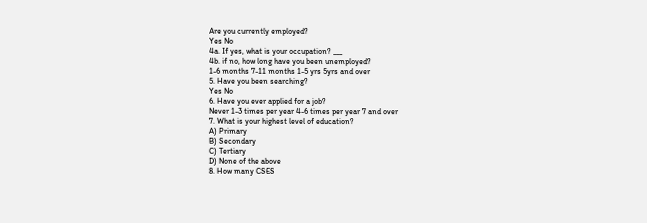Are you currently employed?
Yes No
4a. If yes, what is your occupation? ___
4b. if no, how long have you been unemployed?
1-6 months 7-11 months 1-5 yrs 5yrs and over
5. Have you been searching?
Yes No
6. Have you ever applied for a job?
Never 1-3 times per year 4-6 times per year 7 and over
7. What is your highest level of education?
A) Primary
B) Secondary
C) Tertiary
D) None of the above
8. How many CSES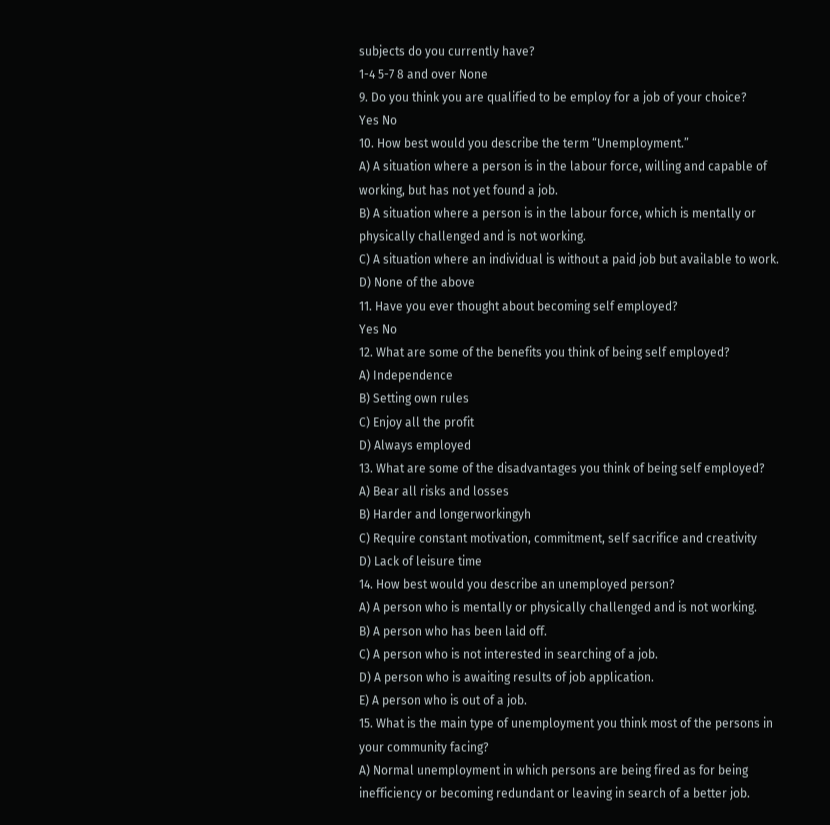subjects do you currently have?
1-4 5-7 8 and over None
9. Do you think you are qualified to be employ for a job of your choice?
Yes No
10. How best would you describe the term “Unemployment.”
A) A situation where a person is in the labour force, willing and capable of working, but has not yet found a job.
B) A situation where a person is in the labour force, which is mentally or physically challenged and is not working.
C) A situation where an individual is without a paid job but available to work.
D) None of the above
11. Have you ever thought about becoming self employed?
Yes No
12. What are some of the benefits you think of being self employed?
A) Independence
B) Setting own rules
C) Enjoy all the profit
D) Always employed
13. What are some of the disadvantages you think of being self employed?
A) Bear all risks and losses
B) Harder and longerworkingyh
C) Require constant motivation, commitment, self sacrifice and creativity
D) Lack of leisure time
14. How best would you describe an unemployed person?
A) A person who is mentally or physically challenged and is not working.
B) A person who has been laid off.
C) A person who is not interested in searching of a job.
D) A person who is awaiting results of job application.
E) A person who is out of a job.
15. What is the main type of unemployment you think most of the persons in your community facing?
A) Normal unemployment in which persons are being fired as for being inefficiency or becoming redundant or leaving in search of a better job.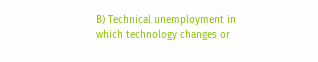B) Technical unemployment in which technology changes or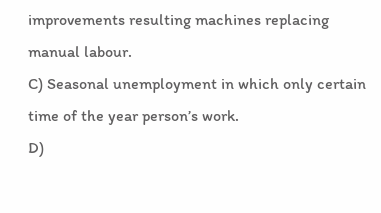improvements resulting machines replacing manual labour.
C) Seasonal unemployment in which only certain time of the year person’s work.
D)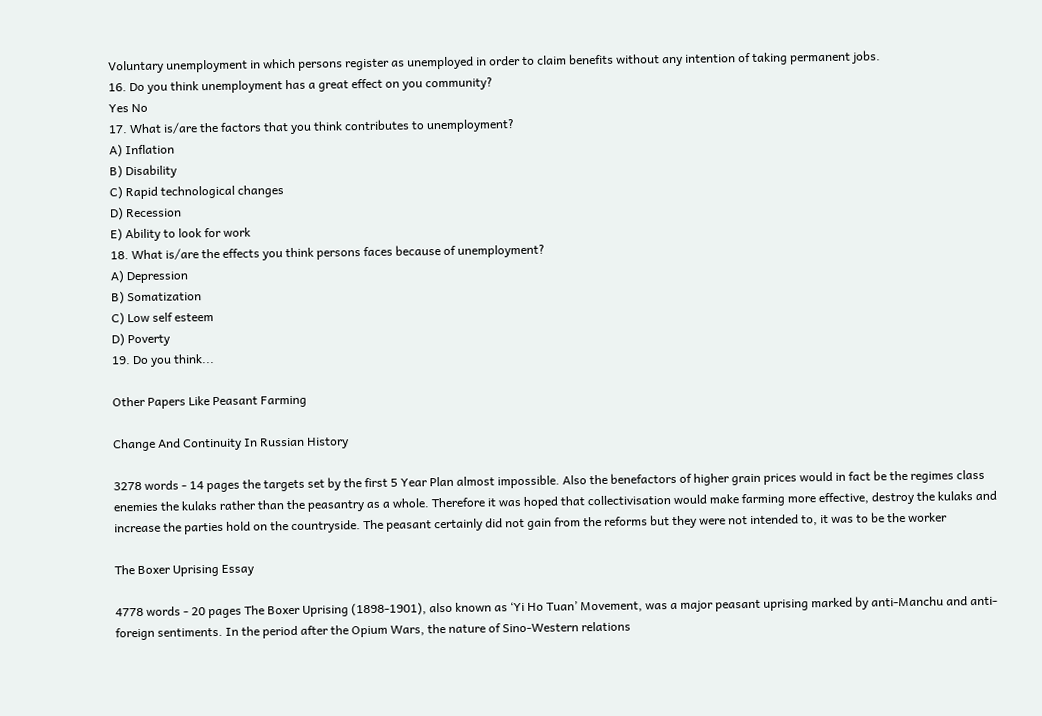Voluntary unemployment in which persons register as unemployed in order to claim benefits without any intention of taking permanent jobs.
16. Do you think unemployment has a great effect on you community?
Yes No
17. What is/are the factors that you think contributes to unemployment?
A) Inflation
B) Disability
C) Rapid technological changes
D) Recession
E) Ability to look for work
18. What is/are the effects you think persons faces because of unemployment?
A) Depression
B) Somatization
C) Low self esteem
D) Poverty
19. Do you think...

Other Papers Like Peasant Farming

Change And Continuity In Russian History

3278 words - 14 pages the targets set by the first 5 Year Plan almost impossible. Also the benefactors of higher grain prices would in fact be the regimes class enemies the kulaks rather than the peasantry as a whole. Therefore it was hoped that collectivisation would make farming more effective, destroy the kulaks and increase the parties hold on the countryside. The peasant certainly did not gain from the reforms but they were not intended to, it was to be the worker

The Boxer Uprising Essay

4778 words - 20 pages The Boxer Uprising (1898-1901), also known as ‘Yi Ho Tuan’ Movement, was a major peasant uprising marked by anti-Manchu and anti-foreign sentiments. In the period after the Opium Wars, the nature of Sino-Western relations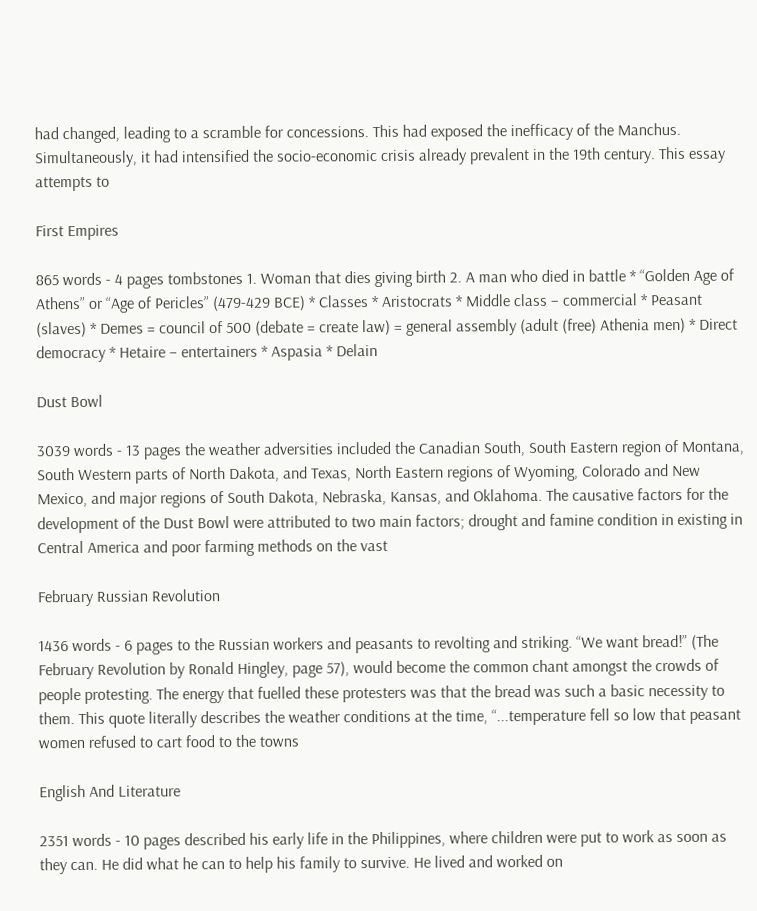had changed, leading to a scramble for concessions. This had exposed the inefficacy of the Manchus. Simultaneously, it had intensified the socio-economic crisis already prevalent in the 19th century. This essay attempts to

First Empires

865 words - 4 pages tombstones 1. Woman that dies giving birth 2. A man who died in battle * “Golden Age of Athens” or “Age of Pericles” (479-429 BCE) * Classes * Aristocrats * Middle class – commercial * Peasant (slaves) * Demes = council of 500 (debate = create law) = general assembly (adult (free) Athenia men) * Direct democracy * Hetaire – entertainers * Aspasia * Delain

Dust Bowl

3039 words - 13 pages the weather adversities included the Canadian South, South Eastern region of Montana, South Western parts of North Dakota, and Texas, North Eastern regions of Wyoming, Colorado and New Mexico, and major regions of South Dakota, Nebraska, Kansas, and Oklahoma. The causative factors for the development of the Dust Bowl were attributed to two main factors; drought and famine condition in existing in Central America and poor farming methods on the vast

February Russian Revolution

1436 words - 6 pages to the Russian workers and peasants to revolting and striking. “We want bread!” (The February Revolution by Ronald Hingley, page 57), would become the common chant amongst the crowds of people protesting. The energy that fuelled these protesters was that the bread was such a basic necessity to them. This quote literally describes the weather conditions at the time, “...temperature fell so low that peasant women refused to cart food to the towns

English And Literature

2351 words - 10 pages described his early life in the Philippines, where children were put to work as soon as they can. He did what he can to help his family to survive. He lived and worked on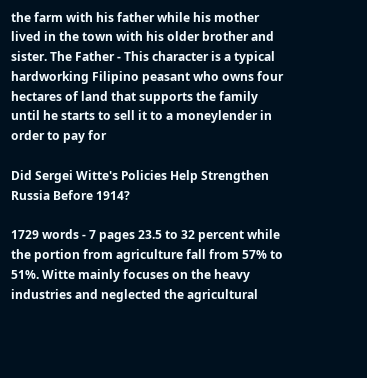the farm with his father while his mother lived in the town with his older brother and sister. The Father - This character is a typical hardworking Filipino peasant who owns four hectares of land that supports the family until he starts to sell it to a moneylender in order to pay for

Did Sergei Witte's Policies Help Strengthen Russia Before 1914?

1729 words - 7 pages 23.5 to 32 percent while the portion from agriculture fall from 57% to 51%. Witte mainly focuses on the heavy industries and neglected the agricultural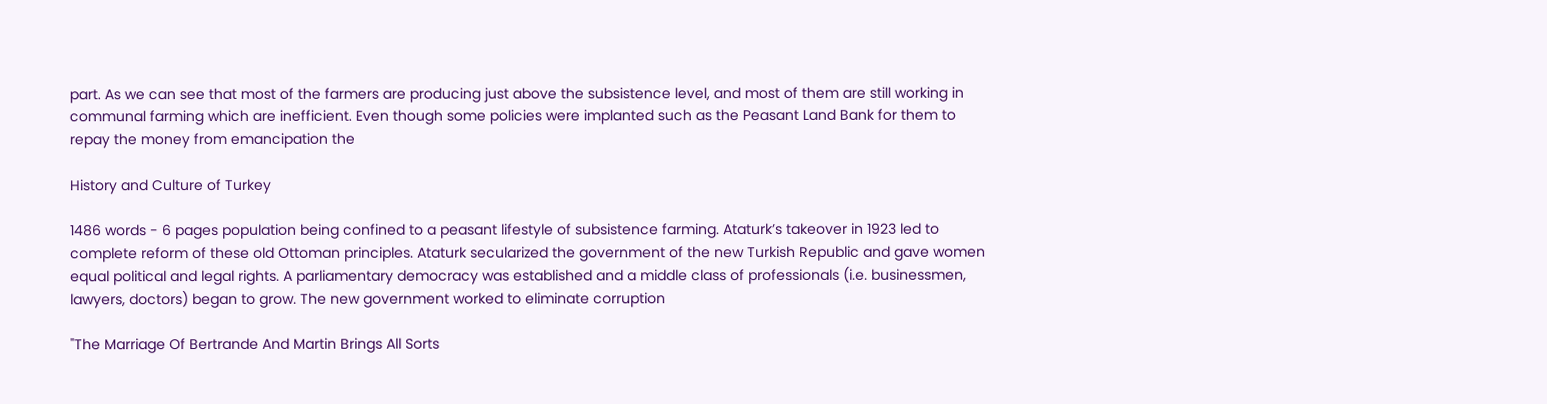part. As we can see that most of the farmers are producing just above the subsistence level, and most of them are still working in communal farming which are inefficient. Even though some policies were implanted such as the Peasant Land Bank for them to repay the money from emancipation the

History and Culture of Turkey

1486 words - 6 pages population being confined to a peasant lifestyle of subsistence farming. Ataturk’s takeover in 1923 led to complete reform of these old Ottoman principles. Ataturk secularized the government of the new Turkish Republic and gave women equal political and legal rights. A parliamentary democracy was established and a middle class of professionals (i.e. businessmen, lawyers, doctors) began to grow. The new government worked to eliminate corruption

"The Marriage Of Bertrande And Martin Brings All Sorts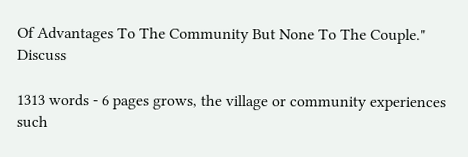Of Advantages To The Community But None To The Couple." Discuss

1313 words - 6 pages grows, the village or community experiences such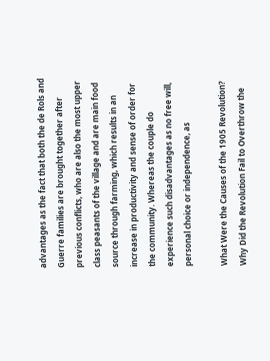advantages as the fact that both the de Rols and Guerre families are brought together after previous conflicts, who are also the most upper class peasants of the village and are main food source through farming, which results in an increase in productivity and sense of order for the community. Whereas the couple do experience such disadvantages as no free will, personal choice or independence, as

What Were the Causes of the 1905 Revolution? Why Did the Revolution Fail to Overthrow the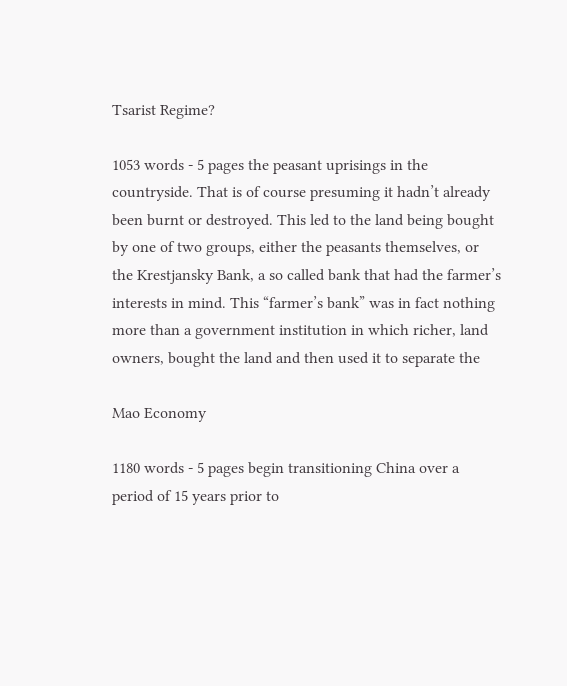Tsarist Regime?

1053 words - 5 pages the peasant uprisings in the countryside. That is of course presuming it hadn’t already been burnt or destroyed. This led to the land being bought by one of two groups, either the peasants themselves, or the Krestjansky Bank, a so called bank that had the farmer’s interests in mind. This “farmer’s bank” was in fact nothing more than a government institution in which richer, land owners, bought the land and then used it to separate the

Mao Economy

1180 words - 5 pages begin transitioning China over a period of 15 years prior to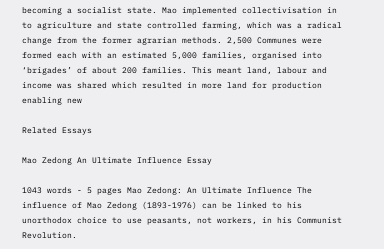becoming a socialist state. Mao implemented collectivisation in to agriculture and state controlled farming, which was a radical change from the former agrarian methods. 2,500 Communes were formed each with an estimated 5,000 families, organised into ‘brigades’ of about 200 families. This meant land, labour and income was shared which resulted in more land for production enabling new

Related Essays

Mao Zedong An Ultimate Influence Essay

1043 words - 5 pages Mao Zedong: An Ultimate Influence The influence of Mao Zedong (1893-1976) can be linked to his unorthodox choice to use peasants, not workers, in his Communist Revolution.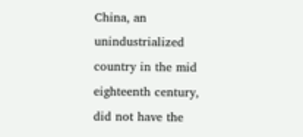China, an unindustrialized country in the mid eighteenth century, did not have the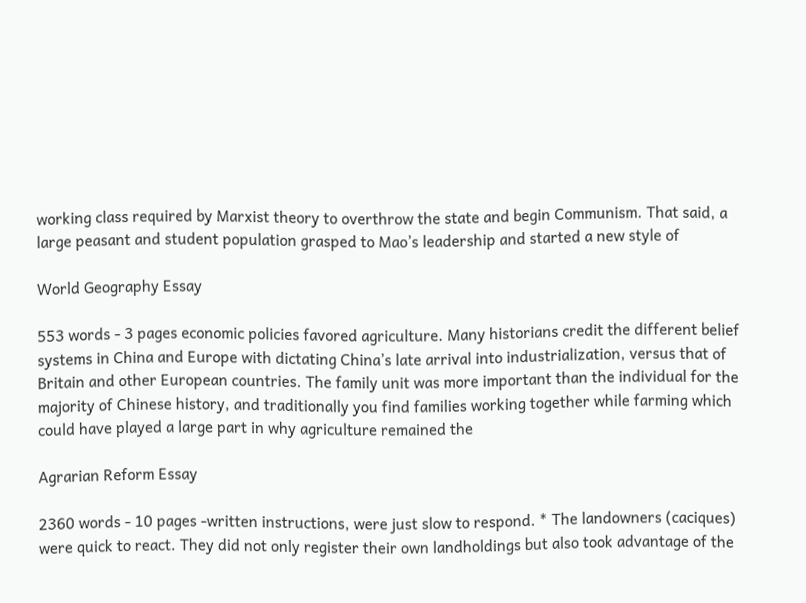working class required by Marxist theory to overthrow the state and begin Communism. That said, a large peasant and student population grasped to Mao’s leadership and started a new style of

World Geography Essay

553 words - 3 pages economic policies favored agriculture. Many historians credit the different belief systems in China and Europe with dictating China’s late arrival into industrialization, versus that of Britain and other European countries. The family unit was more important than the individual for the majority of Chinese history, and traditionally you find families working together while farming which could have played a large part in why agriculture remained the

Agrarian Reform Essay

2360 words - 10 pages -written instructions, were just slow to respond. * The landowners (caciques) were quick to react. They did not only register their own landholdings but also took advantage of the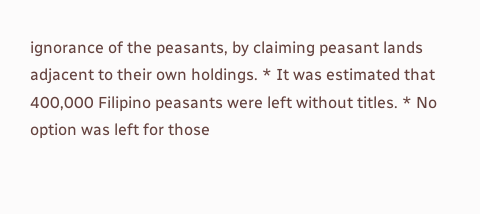ignorance of the peasants, by claiming peasant lands adjacent to their own holdings. * It was estimated that 400,000 Filipino peasants were left without titles. * No option was left for those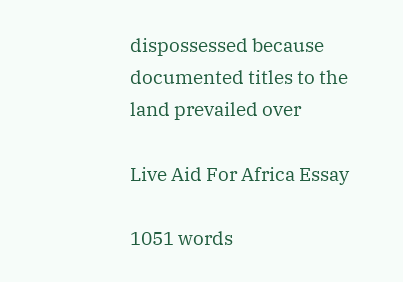dispossessed because documented titles to the land prevailed over

Live Aid For Africa Essay

1051 words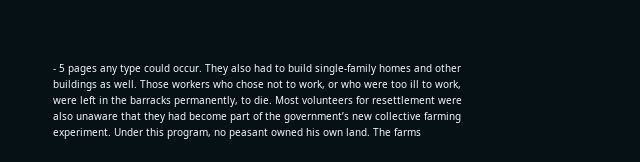- 5 pages any type could occur. They also had to build single-family homes and other buildings as well. Those workers who chose not to work, or who were too ill to work, were left in the barracks permanently, to die. Most volunteers for resettlement were also unaware that they had become part of the government’s new collective farming experiment. Under this program, no peasant owned his own land. The farms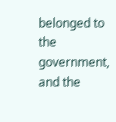belonged to the government, and the